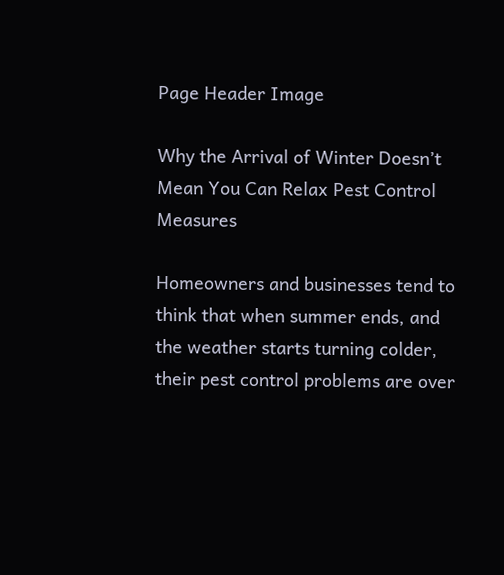Page Header Image

Why the Arrival of Winter Doesn’t Mean You Can Relax Pest Control Measures

Homeowners and businesses tend to think that when summer ends, and the weather starts turning colder, their pest control problems are over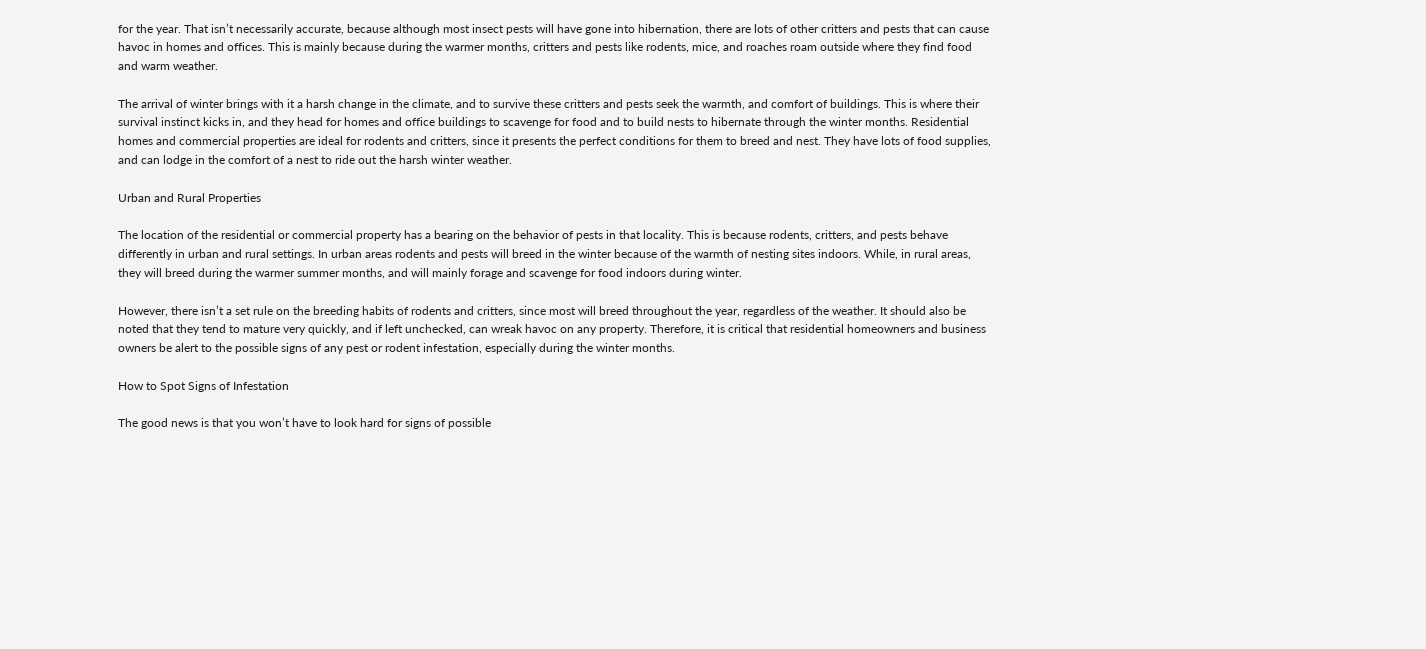for the year. That isn’t necessarily accurate, because although most insect pests will have gone into hibernation, there are lots of other critters and pests that can cause havoc in homes and offices. This is mainly because during the warmer months, critters and pests like rodents, mice, and roaches roam outside where they find food and warm weather.

The arrival of winter brings with it a harsh change in the climate, and to survive these critters and pests seek the warmth, and comfort of buildings. This is where their survival instinct kicks in, and they head for homes and office buildings to scavenge for food and to build nests to hibernate through the winter months. Residential homes and commercial properties are ideal for rodents and critters, since it presents the perfect conditions for them to breed and nest. They have lots of food supplies, and can lodge in the comfort of a nest to ride out the harsh winter weather.

Urban and Rural Properties

The location of the residential or commercial property has a bearing on the behavior of pests in that locality. This is because rodents, critters, and pests behave differently in urban and rural settings. In urban areas rodents and pests will breed in the winter because of the warmth of nesting sites indoors. While, in rural areas, they will breed during the warmer summer months, and will mainly forage and scavenge for food indoors during winter.

However, there isn’t a set rule on the breeding habits of rodents and critters, since most will breed throughout the year, regardless of the weather. It should also be noted that they tend to mature very quickly, and if left unchecked, can wreak havoc on any property. Therefore, it is critical that residential homeowners and business owners be alert to the possible signs of any pest or rodent infestation, especially during the winter months.

How to Spot Signs of Infestation

The good news is that you won’t have to look hard for signs of possible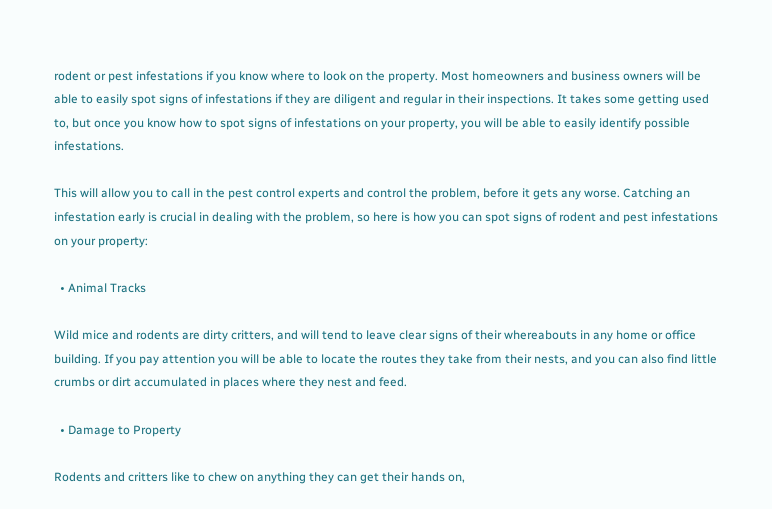rodent or pest infestations if you know where to look on the property. Most homeowners and business owners will be able to easily spot signs of infestations if they are diligent and regular in their inspections. It takes some getting used to, but once you know how to spot signs of infestations on your property, you will be able to easily identify possible infestations.

This will allow you to call in the pest control experts and control the problem, before it gets any worse. Catching an infestation early is crucial in dealing with the problem, so here is how you can spot signs of rodent and pest infestations on your property:

  • Animal Tracks

Wild mice and rodents are dirty critters, and will tend to leave clear signs of their whereabouts in any home or office building. If you pay attention you will be able to locate the routes they take from their nests, and you can also find little crumbs or dirt accumulated in places where they nest and feed.

  • Damage to Property

Rodents and critters like to chew on anything they can get their hands on,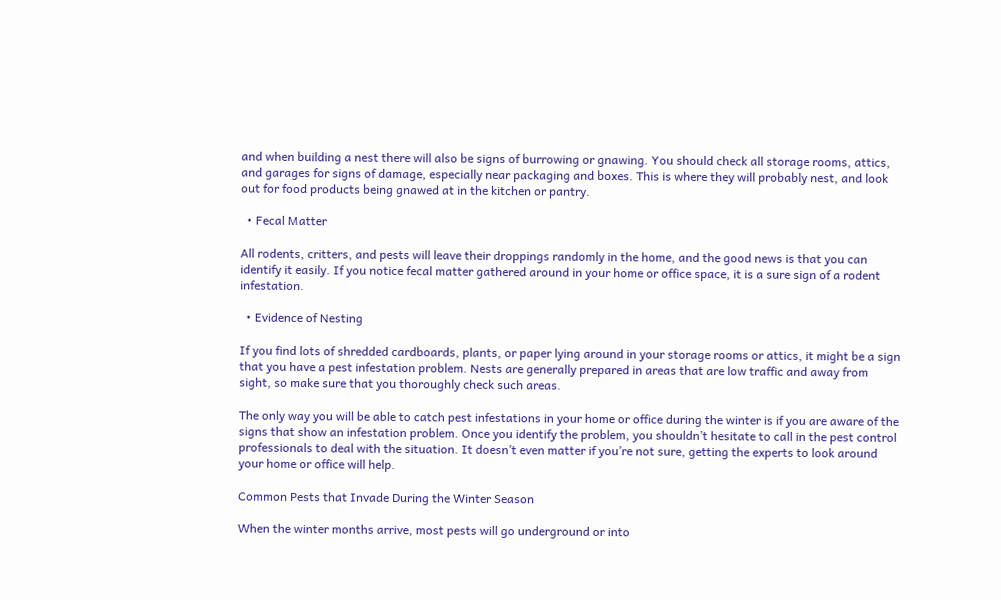and when building a nest there will also be signs of burrowing or gnawing. You should check all storage rooms, attics, and garages for signs of damage, especially near packaging and boxes. This is where they will probably nest, and look out for food products being gnawed at in the kitchen or pantry.

  • Fecal Matter

All rodents, critters, and pests will leave their droppings randomly in the home, and the good news is that you can identify it easily. If you notice fecal matter gathered around in your home or office space, it is a sure sign of a rodent infestation.

  • Evidence of Nesting

If you find lots of shredded cardboards, plants, or paper lying around in your storage rooms or attics, it might be a sign that you have a pest infestation problem. Nests are generally prepared in areas that are low traffic and away from sight, so make sure that you thoroughly check such areas.

The only way you will be able to catch pest infestations in your home or office during the winter is if you are aware of the signs that show an infestation problem. Once you identify the problem, you shouldn’t hesitate to call in the pest control professionals to deal with the situation. It doesn’t even matter if you’re not sure, getting the experts to look around your home or office will help.

Common Pests that Invade During the Winter Season

When the winter months arrive, most pests will go underground or into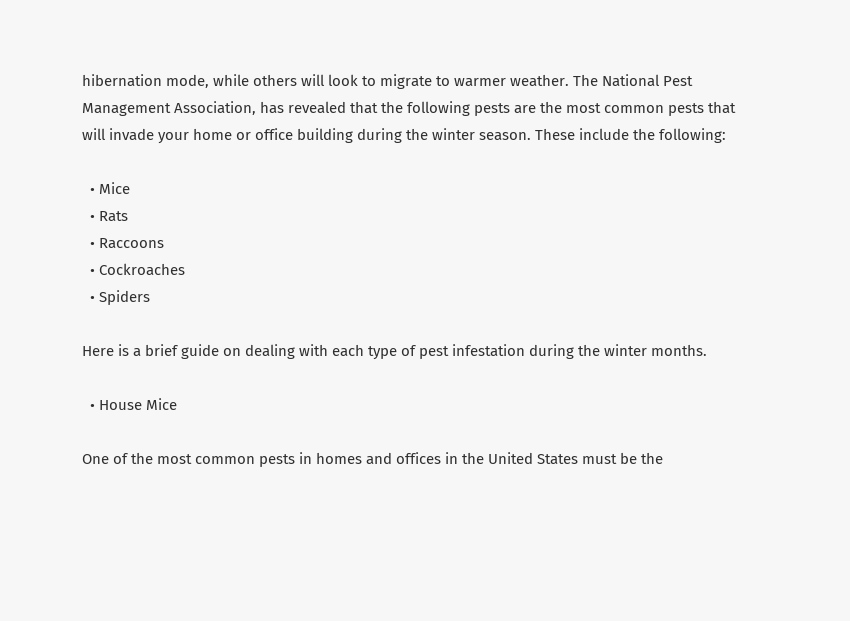hibernation mode, while others will look to migrate to warmer weather. The National Pest Management Association, has revealed that the following pests are the most common pests that will invade your home or office building during the winter season. These include the following:

  • Mice
  • Rats
  • Raccoons
  • Cockroaches
  • Spiders

Here is a brief guide on dealing with each type of pest infestation during the winter months.

  • House Mice

One of the most common pests in homes and offices in the United States must be the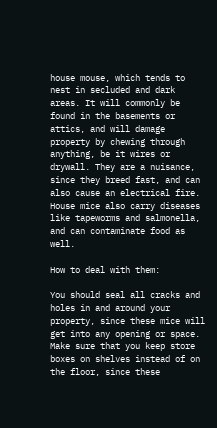house mouse, which tends to nest in secluded and dark areas. It will commonly be found in the basements or attics, and will damage property by chewing through anything, be it wires or drywall. They are a nuisance, since they breed fast, and can also cause an electrical fire. House mice also carry diseases like tapeworms and salmonella, and can contaminate food as well.

How to deal with them:

You should seal all cracks and holes in and around your property, since these mice will get into any opening or space. Make sure that you keep store boxes on shelves instead of on the floor, since these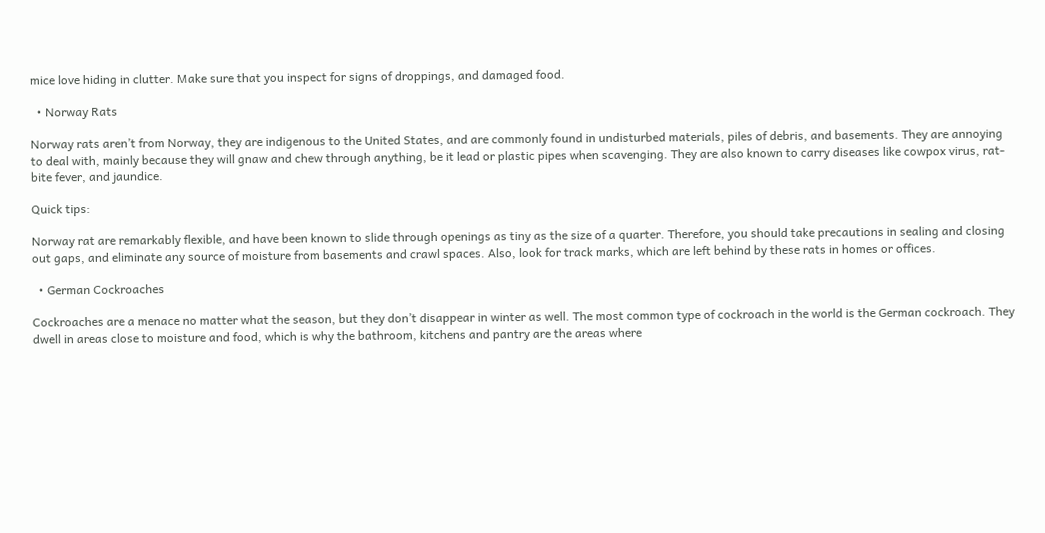mice love hiding in clutter. Make sure that you inspect for signs of droppings, and damaged food.

  • Norway Rats

Norway rats aren’t from Norway, they are indigenous to the United States, and are commonly found in undisturbed materials, piles of debris, and basements. They are annoying to deal with, mainly because they will gnaw and chew through anything, be it lead or plastic pipes when scavenging. They are also known to carry diseases like cowpox virus, rat-bite fever, and jaundice.

Quick tips:

Norway rat are remarkably flexible, and have been known to slide through openings as tiny as the size of a quarter. Therefore, you should take precautions in sealing and closing out gaps, and eliminate any source of moisture from basements and crawl spaces. Also, look for track marks, which are left behind by these rats in homes or offices.

  • German Cockroaches

Cockroaches are a menace no matter what the season, but they don’t disappear in winter as well. The most common type of cockroach in the world is the German cockroach. They dwell in areas close to moisture and food, which is why the bathroom, kitchens and pantry are the areas where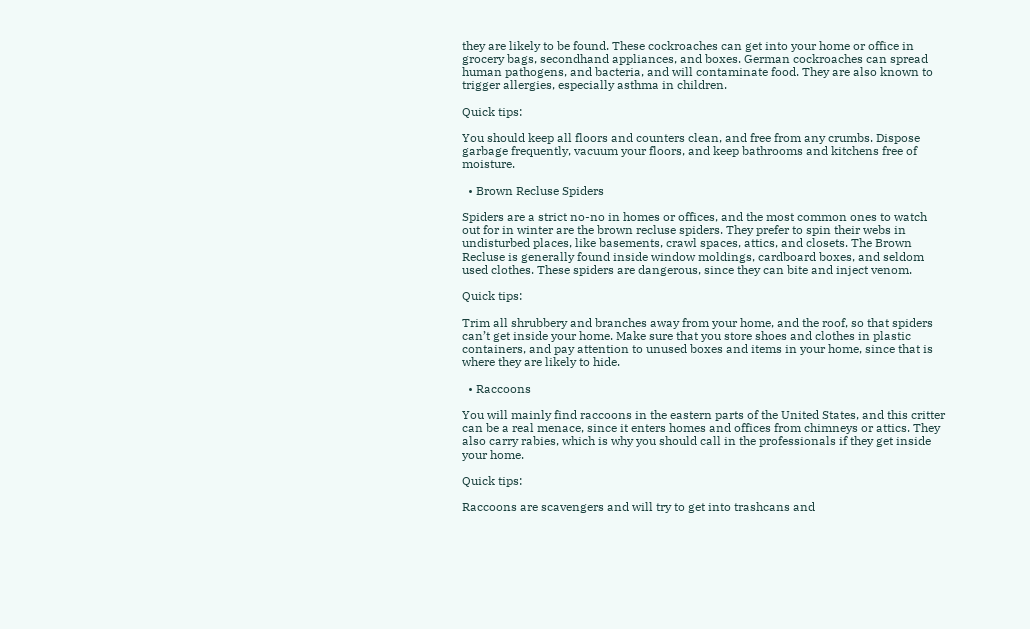they are likely to be found. These cockroaches can get into your home or office in grocery bags, secondhand appliances, and boxes. German cockroaches can spread human pathogens, and bacteria, and will contaminate food. They are also known to trigger allergies, especially asthma in children.

Quick tips:

You should keep all floors and counters clean, and free from any crumbs. Dispose garbage frequently, vacuum your floors, and keep bathrooms and kitchens free of moisture.

  • Brown Recluse Spiders

Spiders are a strict no-no in homes or offices, and the most common ones to watch out for in winter are the brown recluse spiders. They prefer to spin their webs in undisturbed places, like basements, crawl spaces, attics, and closets. The Brown Recluse is generally found inside window moldings, cardboard boxes, and seldom used clothes. These spiders are dangerous, since they can bite and inject venom.

Quick tips:

Trim all shrubbery and branches away from your home, and the roof, so that spiders can’t get inside your home. Make sure that you store shoes and clothes in plastic containers, and pay attention to unused boxes and items in your home, since that is where they are likely to hide.

  • Raccoons

You will mainly find raccoons in the eastern parts of the United States, and this critter can be a real menace, since it enters homes and offices from chimneys or attics. They also carry rabies, which is why you should call in the professionals if they get inside your home.

Quick tips:

Raccoons are scavengers and will try to get into trashcans and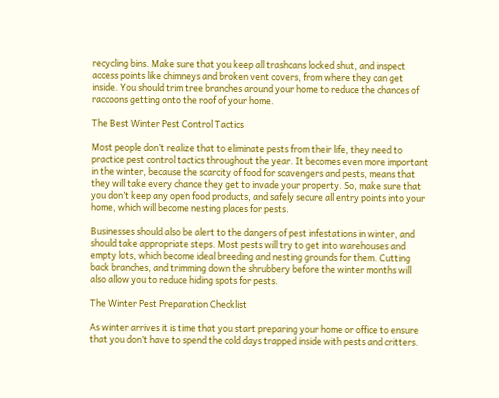recycling bins. Make sure that you keep all trashcans locked shut, and inspect access points like chimneys and broken vent covers, from where they can get inside. You should trim tree branches around your home to reduce the chances of raccoons getting onto the roof of your home.

The Best Winter Pest Control Tactics

Most people don’t realize that to eliminate pests from their life, they need to practice pest control tactics throughout the year. It becomes even more important in the winter, because the scarcity of food for scavengers and pests, means that they will take every chance they get to invade your property. So, make sure that you don’t keep any open food products, and safely secure all entry points into your home, which will become nesting places for pests.

Businesses should also be alert to the dangers of pest infestations in winter, and should take appropriate steps. Most pests will try to get into warehouses and empty lots, which become ideal breeding and nesting grounds for them. Cutting back branches, and trimming down the shrubbery before the winter months will also allow you to reduce hiding spots for pests.

The Winter Pest Preparation Checklist

As winter arrives it is time that you start preparing your home or office to ensure that you don’t have to spend the cold days trapped inside with pests and critters.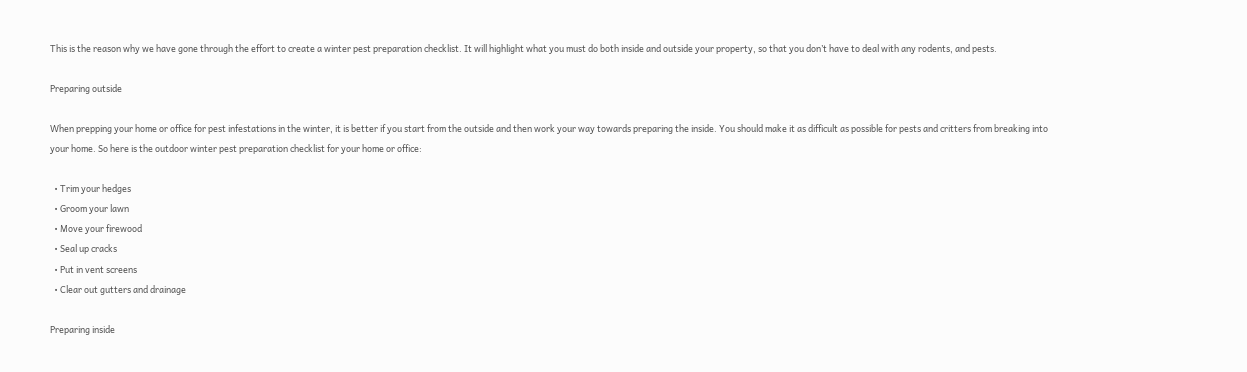This is the reason why we have gone through the effort to create a winter pest preparation checklist. It will highlight what you must do both inside and outside your property, so that you don’t have to deal with any rodents, and pests.

Preparing outside

When prepping your home or office for pest infestations in the winter, it is better if you start from the outside and then work your way towards preparing the inside. You should make it as difficult as possible for pests and critters from breaking into your home. So here is the outdoor winter pest preparation checklist for your home or office:

  • Trim your hedges
  • Groom your lawn
  • Move your firewood
  • Seal up cracks
  • Put in vent screens
  • Clear out gutters and drainage

Preparing inside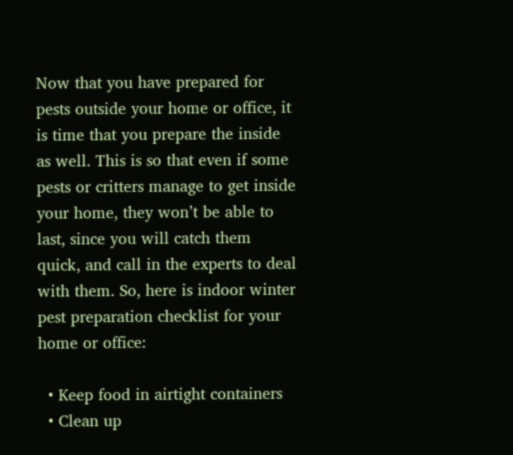Now that you have prepared for pests outside your home or office, it is time that you prepare the inside as well. This is so that even if some pests or critters manage to get inside your home, they won’t be able to last, since you will catch them quick, and call in the experts to deal with them. So, here is indoor winter pest preparation checklist for your home or office:

  • Keep food in airtight containers
  • Clean up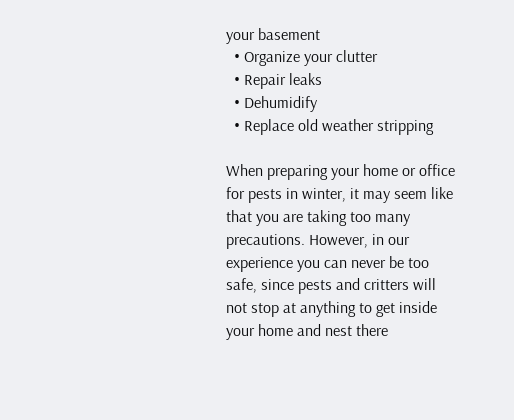your basement
  • Organize your clutter
  • Repair leaks
  • Dehumidify
  • Replace old weather stripping

When preparing your home or office for pests in winter, it may seem like that you are taking too many precautions. However, in our experience you can never be too safe, since pests and critters will not stop at anything to get inside your home and nest there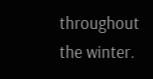throughout the winter.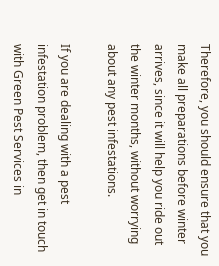Therefore, you should ensure that you make all preparations before winter arrives, since it will help you ride out the winter months, without worrying about any pest infestations.

If you are dealing with a pest infestation problem, then get in touch with Green Pest Services in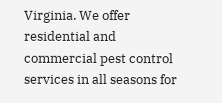Virginia. We offer residential and commercial pest control services in all seasons for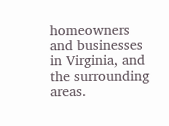homeowners and businesses in Virginia, and the surrounding areas.